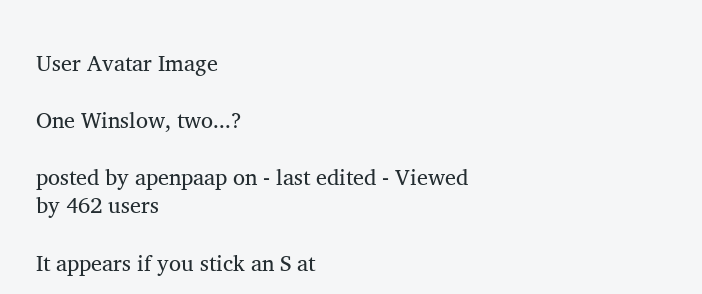User Avatar Image

One Winslow, two...?

posted by apenpaap on - last edited - Viewed by 462 users

It appears if you stick an S at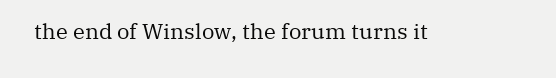the end of Winslow, the forum turns it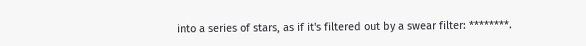into a series of stars, as if it's filtered out by a swear filter: ********.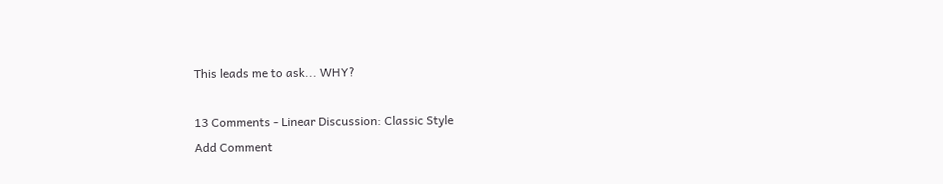This leads me to ask... WHY?

13 Comments - Linear Discussion: Classic Style
Add Comment